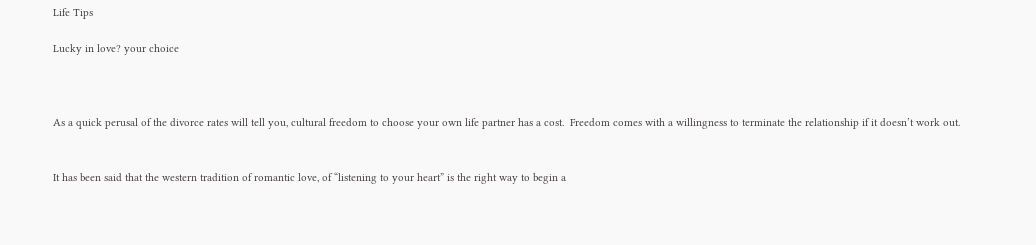Life Tips

Lucky in love? your choice



As a quick perusal of the divorce rates will tell you, cultural freedom to choose your own life partner has a cost.  Freedom comes with a willingness to terminate the relationship if it doesn’t work out.


It has been said that the western tradition of romantic love, of “listening to your heart” is the right way to begin a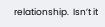relationship.  Isn’t it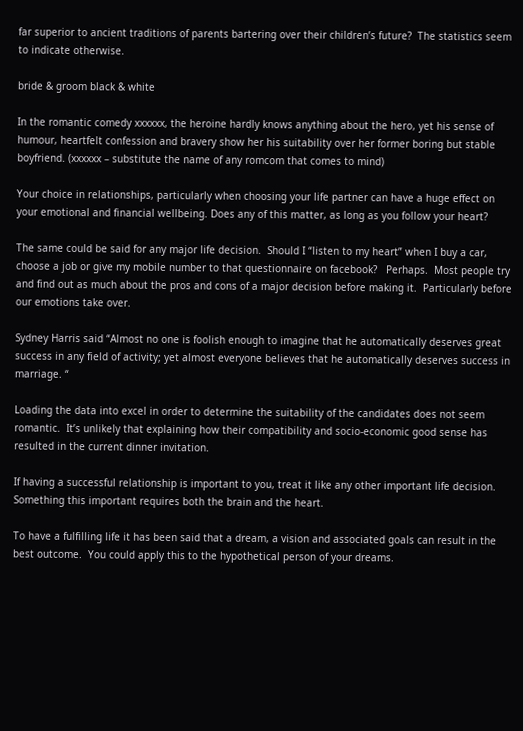far superior to ancient traditions of parents bartering over their children’s future?  The statistics seem to indicate otherwise.

bride & groom black & white

In the romantic comedy xxxxxx, the heroine hardly knows anything about the hero, yet his sense of humour, heartfelt confession and bravery show her his suitability over her former boring but stable boyfriend. (xxxxxx – substitute the name of any romcom that comes to mind)

Your choice in relationships, particularly when choosing your life partner can have a huge effect on your emotional and financial wellbeing. Does any of this matter, as long as you follow your heart?

The same could be said for any major life decision.  Should I “listen to my heart” when I buy a car, choose a job or give my mobile number to that questionnaire on facebook?   Perhaps.  Most people try and find out as much about the pros and cons of a major decision before making it.  Particularly before our emotions take over.

Sydney Harris said “Almost no one is foolish enough to imagine that he automatically deserves great success in any field of activity; yet almost everyone believes that he automatically deserves success in marriage. “

Loading the data into excel in order to determine the suitability of the candidates does not seem romantic.  It’s unlikely that explaining how their compatibility and socio-economic good sense has resulted in the current dinner invitation.

If having a successful relationship is important to you, treat it like any other important life decision.  Something this important requires both the brain and the heart.

To have a fulfilling life it has been said that a dream, a vision and associated goals can result in the best outcome.  You could apply this to the hypothetical person of your dreams.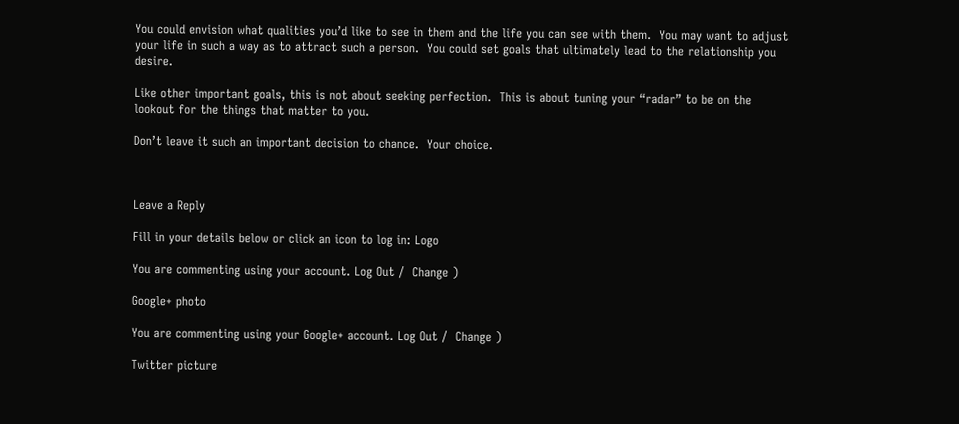You could envision what qualities you’d like to see in them and the life you can see with them.  You may want to adjust your life in such a way as to attract such a person.  You could set goals that ultimately lead to the relationship you desire.

Like other important goals, this is not about seeking perfection.  This is about tuning your “radar” to be on the lookout for the things that matter to you.

Don’t leave it such an important decision to chance.  Your choice.



Leave a Reply

Fill in your details below or click an icon to log in: Logo

You are commenting using your account. Log Out /  Change )

Google+ photo

You are commenting using your Google+ account. Log Out /  Change )

Twitter picture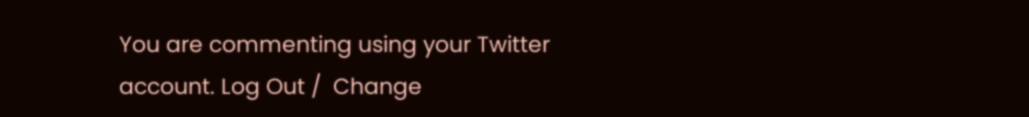You are commenting using your Twitter account. Log Out /  Change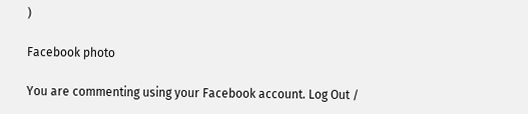)

Facebook photo

You are commenting using your Facebook account. Log Out /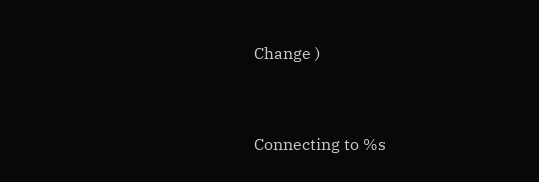Change )


Connecting to %s